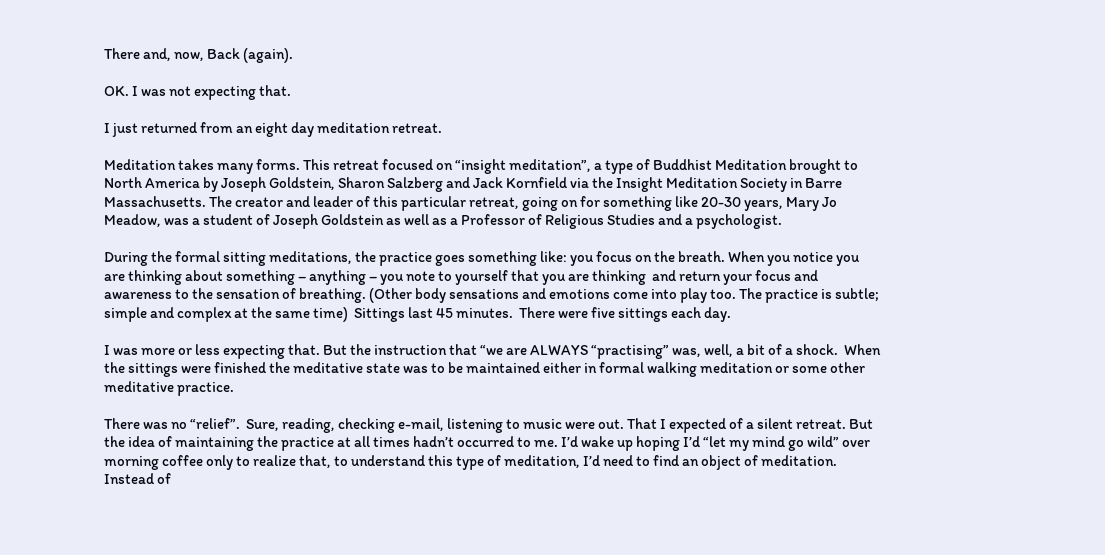There and, now, Back (again).

OK. I was not expecting that.

I just returned from an eight day meditation retreat.

Meditation takes many forms. This retreat focused on “insight meditation”, a type of Buddhist Meditation brought to North America by Joseph Goldstein, Sharon Salzberg and Jack Kornfield via the Insight Meditation Society in Barre Massachusetts. The creator and leader of this particular retreat, going on for something like 20-30 years, Mary Jo Meadow, was a student of Joseph Goldstein as well as a Professor of Religious Studies and a psychologist.

During the formal sitting meditations, the practice goes something like: you focus on the breath. When you notice you are thinking about something – anything – you note to yourself that you are thinking  and return your focus and awareness to the sensation of breathing. (Other body sensations and emotions come into play too. The practice is subtle; simple and complex at the same time)  Sittings last 45 minutes.  There were five sittings each day.

I was more or less expecting that. But the instruction that “we are ALWAYS “practising” was, well, a bit of a shock.  When the sittings were finished the meditative state was to be maintained either in formal walking meditation or some other meditative practice.

There was no “relief”.  Sure, reading, checking e-mail, listening to music were out. That I expected of a silent retreat. But the idea of maintaining the practice at all times hadn’t occurred to me. I’d wake up hoping I’d “let my mind go wild” over morning coffee only to realize that, to understand this type of meditation, I’d need to find an object of meditation. Instead of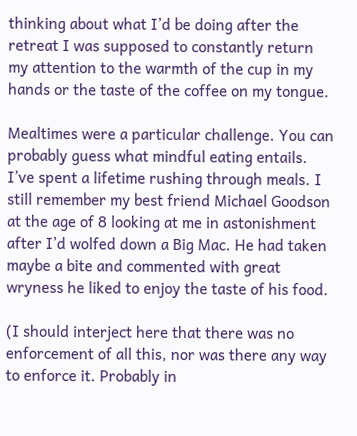thinking about what I’d be doing after the retreat I was supposed to constantly return my attention to the warmth of the cup in my hands or the taste of the coffee on my tongue.

Mealtimes were a particular challenge. You can probably guess what mindful eating entails. I’ve spent a lifetime rushing through meals. I still remember my best friend Michael Goodson at the age of 8 looking at me in astonishment after I’d wolfed down a Big Mac. He had taken maybe a bite and commented with great wryness he liked to enjoy the taste of his food.

(I should interject here that there was no enforcement of all this, nor was there any way to enforce it. Probably in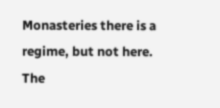Monasteries there is a regime, but not here. The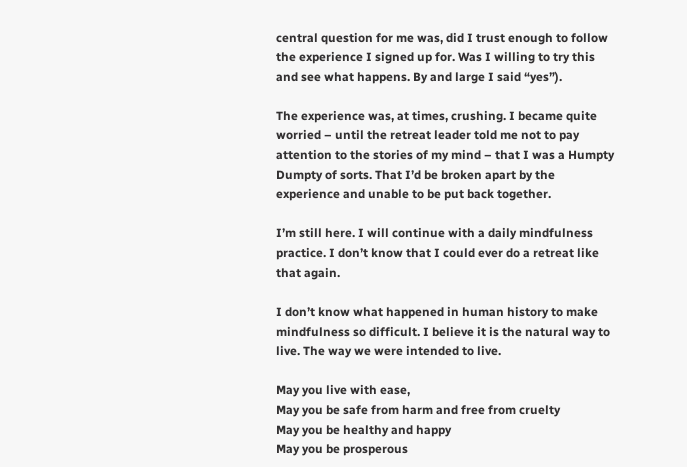central question for me was, did I trust enough to follow the experience I signed up for. Was I willing to try this and see what happens. By and large I said “yes”).

The experience was, at times, crushing. I became quite worried – until the retreat leader told me not to pay attention to the stories of my mind – that I was a Humpty Dumpty of sorts. That I’d be broken apart by the experience and unable to be put back together.

I’m still here. I will continue with a daily mindfulness practice. I don’t know that I could ever do a retreat like that again.

I don’t know what happened in human history to make mindfulness so difficult. I believe it is the natural way to live. The way we were intended to live.

May you live with ease,
May you be safe from harm and free from cruelty
May you be healthy and happy
May you be prosperous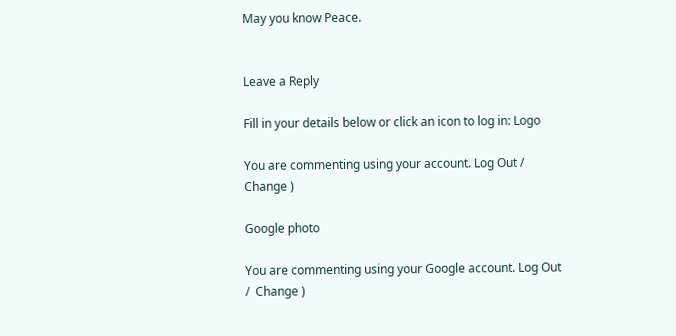May you know Peace.


Leave a Reply

Fill in your details below or click an icon to log in: Logo

You are commenting using your account. Log Out /  Change )

Google photo

You are commenting using your Google account. Log Out /  Change )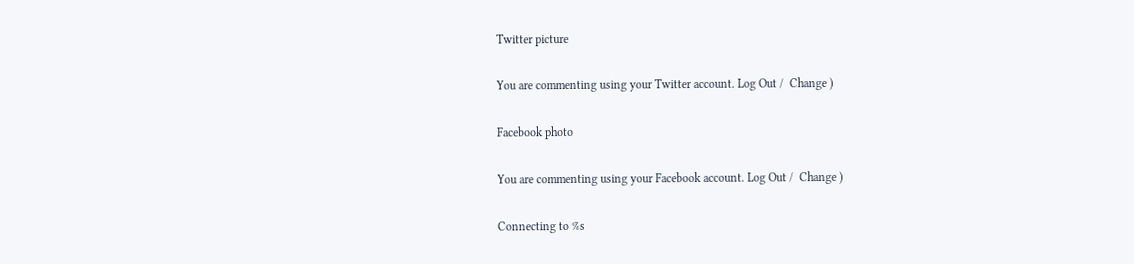Twitter picture

You are commenting using your Twitter account. Log Out /  Change )

Facebook photo

You are commenting using your Facebook account. Log Out /  Change )

Connecting to %s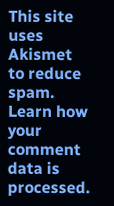This site uses Akismet to reduce spam. Learn how your comment data is processed.